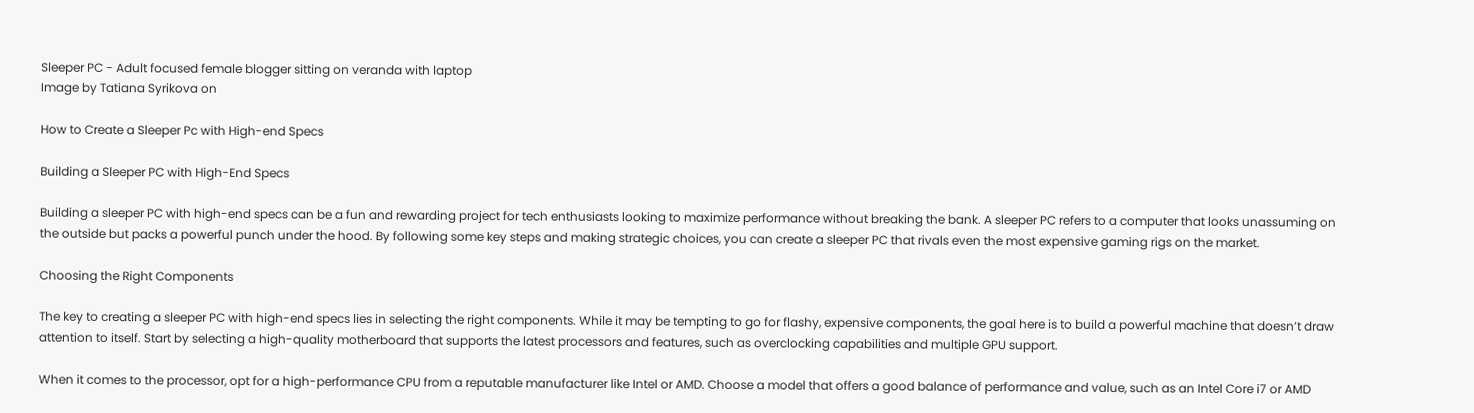Sleeper PC - Adult focused female blogger sitting on veranda with laptop
Image by Tatiana Syrikova on

How to Create a Sleeper Pc with High-end Specs

Building a Sleeper PC with High-End Specs

Building a sleeper PC with high-end specs can be a fun and rewarding project for tech enthusiasts looking to maximize performance without breaking the bank. A sleeper PC refers to a computer that looks unassuming on the outside but packs a powerful punch under the hood. By following some key steps and making strategic choices, you can create a sleeper PC that rivals even the most expensive gaming rigs on the market.

Choosing the Right Components

The key to creating a sleeper PC with high-end specs lies in selecting the right components. While it may be tempting to go for flashy, expensive components, the goal here is to build a powerful machine that doesn’t draw attention to itself. Start by selecting a high-quality motherboard that supports the latest processors and features, such as overclocking capabilities and multiple GPU support.

When it comes to the processor, opt for a high-performance CPU from a reputable manufacturer like Intel or AMD. Choose a model that offers a good balance of performance and value, such as an Intel Core i7 or AMD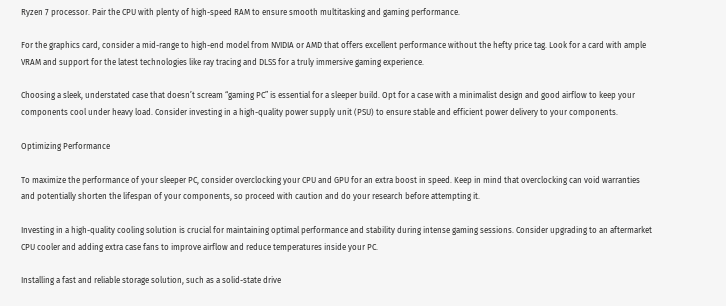Ryzen 7 processor. Pair the CPU with plenty of high-speed RAM to ensure smooth multitasking and gaming performance.

For the graphics card, consider a mid-range to high-end model from NVIDIA or AMD that offers excellent performance without the hefty price tag. Look for a card with ample VRAM and support for the latest technologies like ray tracing and DLSS for a truly immersive gaming experience.

Choosing a sleek, understated case that doesn’t scream “gaming PC” is essential for a sleeper build. Opt for a case with a minimalist design and good airflow to keep your components cool under heavy load. Consider investing in a high-quality power supply unit (PSU) to ensure stable and efficient power delivery to your components.

Optimizing Performance

To maximize the performance of your sleeper PC, consider overclocking your CPU and GPU for an extra boost in speed. Keep in mind that overclocking can void warranties and potentially shorten the lifespan of your components, so proceed with caution and do your research before attempting it.

Investing in a high-quality cooling solution is crucial for maintaining optimal performance and stability during intense gaming sessions. Consider upgrading to an aftermarket CPU cooler and adding extra case fans to improve airflow and reduce temperatures inside your PC.

Installing a fast and reliable storage solution, such as a solid-state drive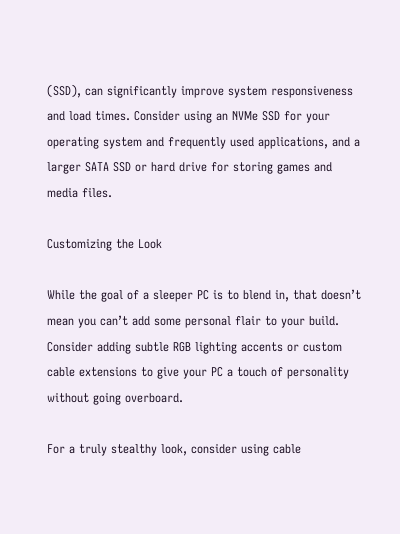(SSD), can significantly improve system responsiveness and load times. Consider using an NVMe SSD for your operating system and frequently used applications, and a larger SATA SSD or hard drive for storing games and media files.

Customizing the Look

While the goal of a sleeper PC is to blend in, that doesn’t mean you can’t add some personal flair to your build. Consider adding subtle RGB lighting accents or custom cable extensions to give your PC a touch of personality without going overboard.

For a truly stealthy look, consider using cable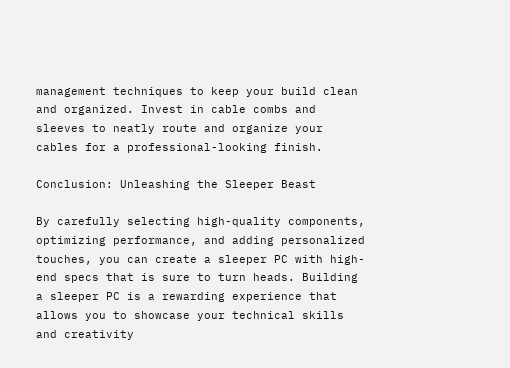management techniques to keep your build clean and organized. Invest in cable combs and sleeves to neatly route and organize your cables for a professional-looking finish.

Conclusion: Unleashing the Sleeper Beast

By carefully selecting high-quality components, optimizing performance, and adding personalized touches, you can create a sleeper PC with high-end specs that is sure to turn heads. Building a sleeper PC is a rewarding experience that allows you to showcase your technical skills and creativity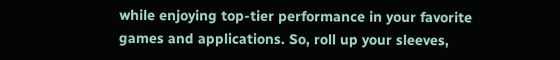while enjoying top-tier performance in your favorite games and applications. So, roll up your sleeves,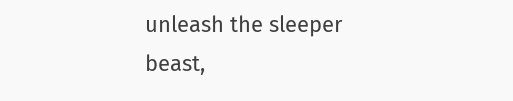unleash the sleeper beast,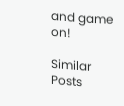and game on!

Similar Posts